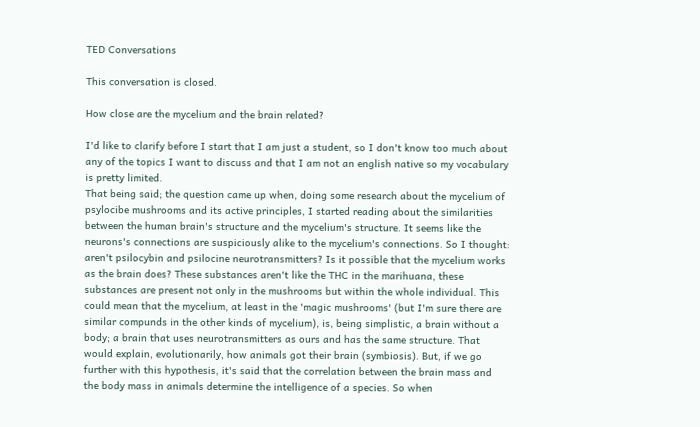TED Conversations

This conversation is closed.

How close are the mycelium and the brain related?

I'd like to clarify before I start that I am just a student, so I don't know too much about any of the topics I want to discuss and that I am not an english native so my vocabulary is pretty limited.
That being said; the question came up when, doing some research about the mycelium of psylocibe mushrooms and its active principles, I started reading about the similarities between the human brain's structure and the mycelium's structure. It seems like the neurons's connections are suspiciously alike to the mycelium's connections. So I thought: aren't psilocybin and psilocine neurotransmitters? Is it possible that the mycelium works as the brain does? These substances aren't like the THC in the marihuana, these substances are present not only in the mushrooms but within the whole individual. This could mean that the mycelium, at least in the 'magic mushrooms' (but I'm sure there are similar compunds in the other kinds of mycelium), is, being simplistic, a brain without a body; a brain that uses neurotransmitters as ours and has the same structure. That would explain, evolutionarily, how animals got their brain (symbiosis). But, if we go further with this hypothesis, it's said that the correlation between the brain mass and the body mass in animals determine the intelligence of a species. So when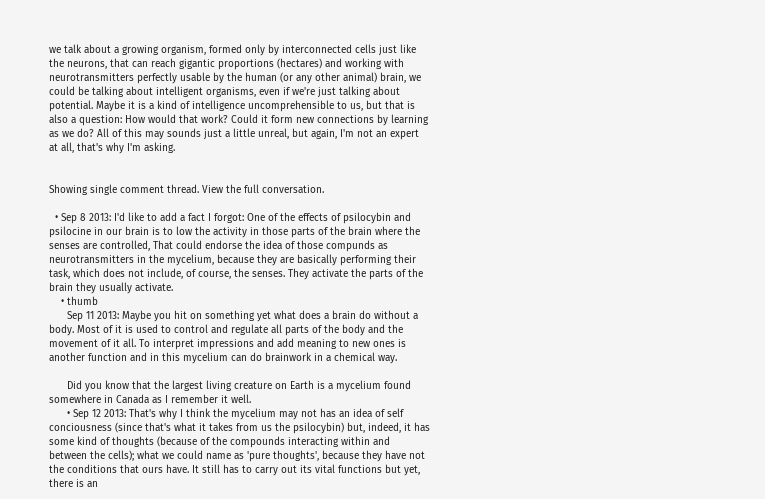we talk about a growing organism, formed only by interconnected cells just like the neurons, that can reach gigantic proportions (hectares) and working with neurotransmitters perfectly usable by the human (or any other animal) brain, we could be talking about intelligent organisms, even if we're just talking about potential. Maybe it is a kind of intelligence uncomprehensible to us, but that is also a question: How would that work? Could it form new connections by learning as we do? All of this may sounds just a little unreal, but again, I'm not an expert at all, that's why I'm asking.


Showing single comment thread. View the full conversation.

  • Sep 8 2013: I'd like to add a fact I forgot: One of the effects of psilocybin and psilocine in our brain is to low the activity in those parts of the brain where the senses are controlled, That could endorse the idea of those compunds as neurotransmitters in the mycelium, because they are basically performing their task, which does not include, of course, the senses. They activate the parts of the brain they usually activate.
    • thumb
      Sep 11 2013: Maybe you hit on something yet what does a brain do without a body. Most of it is used to control and regulate all parts of the body and the movement of it all. To interpret impressions and add meaning to new ones is another function and in this mycelium can do brainwork in a chemical way.

      Did you know that the largest living creature on Earth is a mycelium found somewhere in Canada as I remember it well.
      • Sep 12 2013: That's why I think the mycelium may not has an idea of self conciousness (since that's what it takes from us the psilocybin) but, indeed, it has some kind of thoughts (because of the compounds interacting within and between the cells); what we could name as 'pure thoughts', because they have not the conditions that ours have. It still has to carry out its vital functions but yet, there is an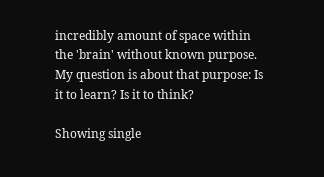incredibly amount of space within the 'brain' without known purpose. My question is about that purpose: Is it to learn? Is it to think?

Showing single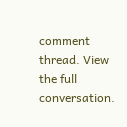comment thread. View the full conversation.